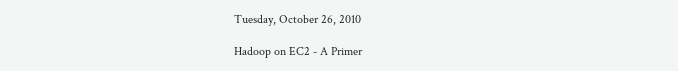Tuesday, October 26, 2010

Hadoop on EC2 - A Primer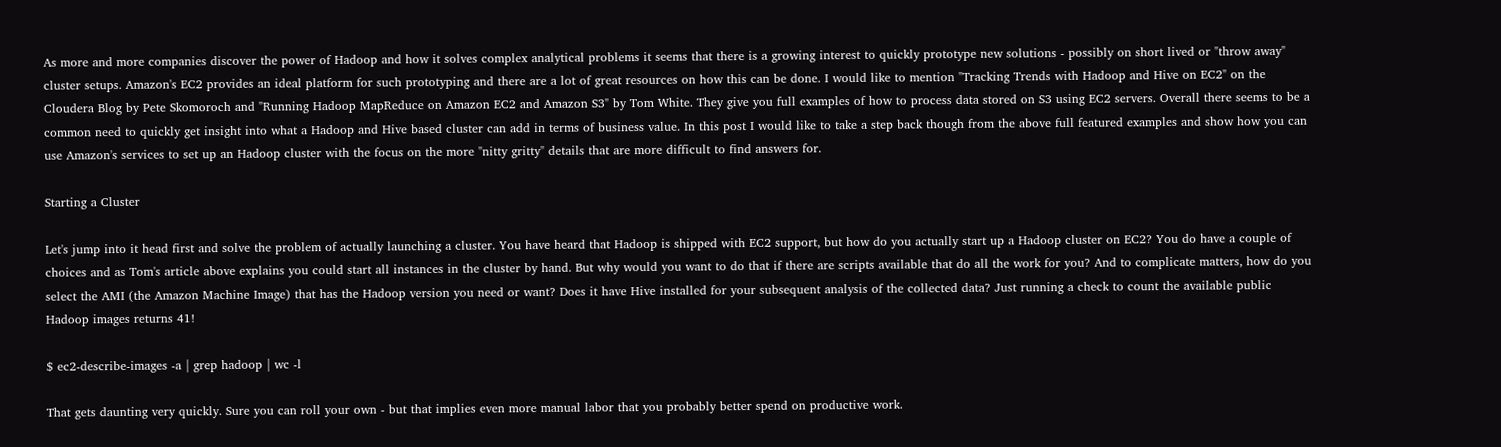As more and more companies discover the power of Hadoop and how it solves complex analytical problems it seems that there is a growing interest to quickly prototype new solutions - possibly on short lived or "throw away" cluster setups. Amazon's EC2 provides an ideal platform for such prototyping and there are a lot of great resources on how this can be done. I would like to mention "Tracking Trends with Hadoop and Hive on EC2" on the Cloudera Blog by Pete Skomoroch and "Running Hadoop MapReduce on Amazon EC2 and Amazon S3" by Tom White. They give you full examples of how to process data stored on S3 using EC2 servers. Overall there seems to be a common need to quickly get insight into what a Hadoop and Hive based cluster can add in terms of business value. In this post I would like to take a step back though from the above full featured examples and show how you can use Amazon's services to set up an Hadoop cluster with the focus on the more "nitty gritty" details that are more difficult to find answers for.

Starting a Cluster

Let's jump into it head first and solve the problem of actually launching a cluster. You have heard that Hadoop is shipped with EC2 support, but how do you actually start up a Hadoop cluster on EC2? You do have a couple of choices and as Tom's article above explains you could start all instances in the cluster by hand. But why would you want to do that if there are scripts available that do all the work for you? And to complicate matters, how do you select the AMI (the Amazon Machine Image) that has the Hadoop version you need or want? Does it have Hive installed for your subsequent analysis of the collected data? Just running a check to count the available public Hadoop images returns 41!

$ ec2-describe-images -a | grep hadoop | wc -l

That gets daunting very quickly. Sure you can roll your own - but that implies even more manual labor that you probably better spend on productive work.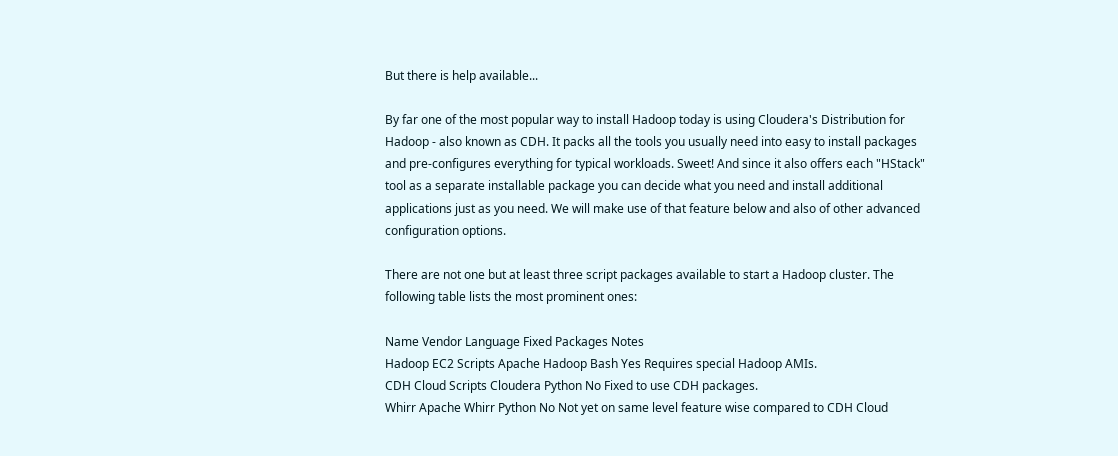But there is help available...

By far one of the most popular way to install Hadoop today is using Cloudera's Distribution for Hadoop - also known as CDH. It packs all the tools you usually need into easy to install packages and pre-configures everything for typical workloads. Sweet! And since it also offers each "HStack" tool as a separate installable package you can decide what you need and install additional applications just as you need. We will make use of that feature below and also of other advanced configuration options.

There are not one but at least three script packages available to start a Hadoop cluster. The following table lists the most prominent ones:

Name Vendor Language Fixed Packages Notes
Hadoop EC2 Scripts Apache Hadoop Bash Yes Requires special Hadoop AMIs.
CDH Cloud Scripts Cloudera Python No Fixed to use CDH packages.
Whirr Apache Whirr Python No Not yet on same level feature wise compared to CDH Cloud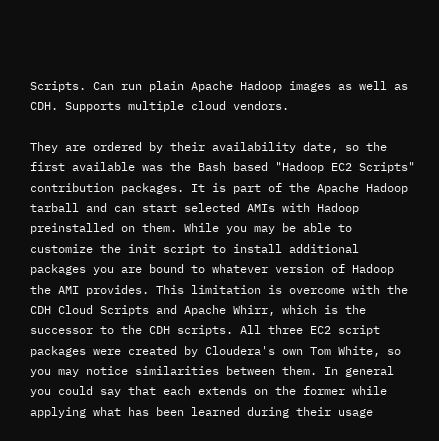Scripts. Can run plain Apache Hadoop images as well as CDH. Supports multiple cloud vendors.

They are ordered by their availability date, so the first available was the Bash based "Hadoop EC2 Scripts" contribution packages. It is part of the Apache Hadoop tarball and can start selected AMIs with Hadoop preinstalled on them. While you may be able to customize the init script to install additional packages you are bound to whatever version of Hadoop the AMI provides. This limitation is overcome with the CDH Cloud Scripts and Apache Whirr, which is the successor to the CDH scripts. All three EC2 script packages were created by Cloudera's own Tom White, so you may notice similarities between them. In general you could say that each extends on the former while applying what has been learned during their usage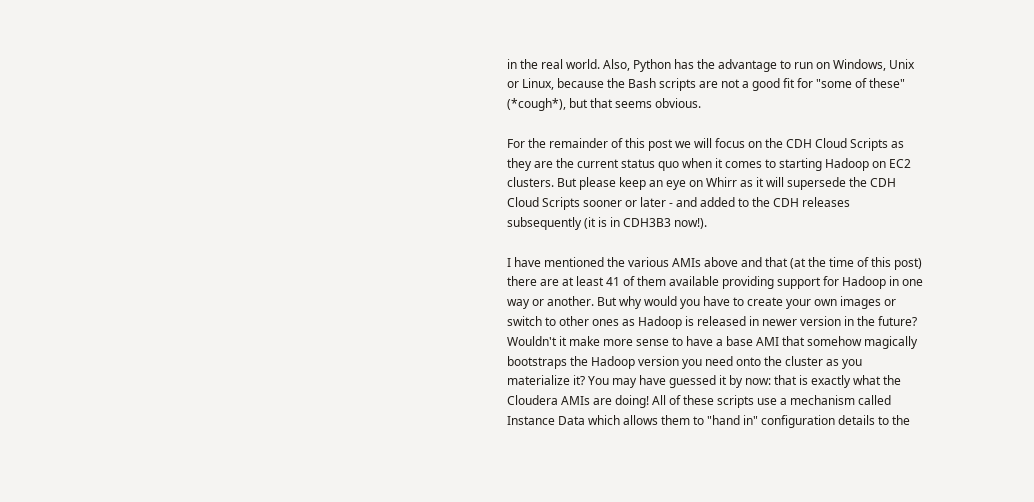in the real world. Also, Python has the advantage to run on Windows, Unix or Linux, because the Bash scripts are not a good fit for "some of these" (*cough*), but that seems obvious.

For the remainder of this post we will focus on the CDH Cloud Scripts as they are the current status quo when it comes to starting Hadoop on EC2 clusters. But please keep an eye on Whirr as it will supersede the CDH Cloud Scripts sooner or later - and added to the CDH releases subsequently (it is in CDH3B3 now!).

I have mentioned the various AMIs above and that (at the time of this post) there are at least 41 of them available providing support for Hadoop in one way or another. But why would you have to create your own images or switch to other ones as Hadoop is released in newer version in the future? Wouldn't it make more sense to have a base AMI that somehow magically bootstraps the Hadoop version you need onto the cluster as you materialize it? You may have guessed it by now: that is exactly what the Cloudera AMIs are doing! All of these scripts use a mechanism called Instance Data which allows them to "hand in" configuration details to the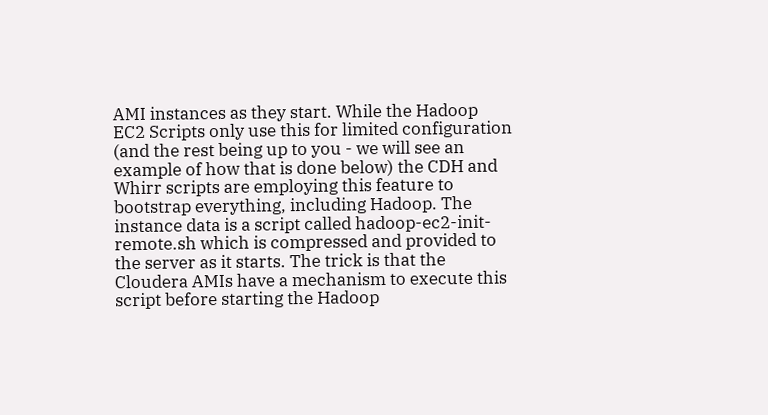AMI instances as they start. While the Hadoop EC2 Scripts only use this for limited configuration (and the rest being up to you - we will see an example of how that is done below) the CDH and Whirr scripts are employing this feature to bootstrap everything, including Hadoop. The instance data is a script called hadoop-ec2-init-remote.sh which is compressed and provided to the server as it starts. The trick is that the Cloudera AMIs have a mechanism to execute this script before starting the Hadoop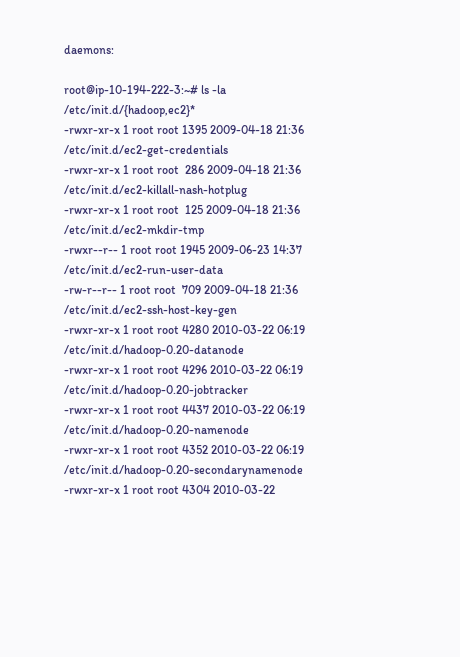daemons:

root@ip-10-194-222-3:~# ls -la /etc/init.d/{hadoop,ec2}*
-rwxr-xr-x 1 root root 1395 2009-04-18 21:36 /etc/init.d/ec2-get-credentials
-rwxr-xr-x 1 root root  286 2009-04-18 21:36 /etc/init.d/ec2-killall-nash-hotplug
-rwxr-xr-x 1 root root  125 2009-04-18 21:36 /etc/init.d/ec2-mkdir-tmp
-rwxr--r-- 1 root root 1945 2009-06-23 14:37 /etc/init.d/ec2-run-user-data
-rw-r--r-- 1 root root  709 2009-04-18 21:36 /etc/init.d/ec2-ssh-host-key-gen
-rwxr-xr-x 1 root root 4280 2010-03-22 06:19 /etc/init.d/hadoop-0.20-datanode
-rwxr-xr-x 1 root root 4296 2010-03-22 06:19 /etc/init.d/hadoop-0.20-jobtracker
-rwxr-xr-x 1 root root 4437 2010-03-22 06:19 /etc/init.d/hadoop-0.20-namenode
-rwxr-xr-x 1 root root 4352 2010-03-22 06:19 /etc/init.d/hadoop-0.20-secondarynamenode
-rwxr-xr-x 1 root root 4304 2010-03-22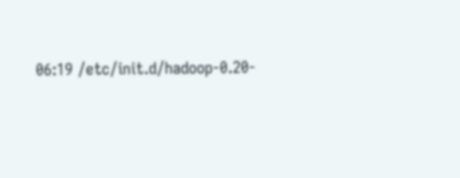06:19 /etc/init.d/hadoop-0.20-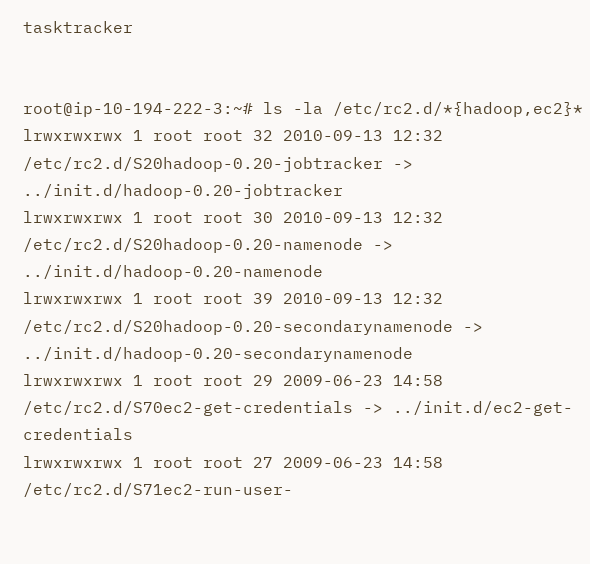tasktracker


root@ip-10-194-222-3:~# ls -la /etc/rc2.d/*{hadoop,ec2}*
lrwxrwxrwx 1 root root 32 2010-09-13 12:32 /etc/rc2.d/S20hadoop-0.20-jobtracker -> ../init.d/hadoop-0.20-jobtracker
lrwxrwxrwx 1 root root 30 2010-09-13 12:32 /etc/rc2.d/S20hadoop-0.20-namenode -> ../init.d/hadoop-0.20-namenode
lrwxrwxrwx 1 root root 39 2010-09-13 12:32 /etc/rc2.d/S20hadoop-0.20-secondarynamenode -> ../init.d/hadoop-0.20-secondarynamenode
lrwxrwxrwx 1 root root 29 2009-06-23 14:58 /etc/rc2.d/S70ec2-get-credentials -> ../init.d/ec2-get-credentials
lrwxrwxrwx 1 root root 27 2009-06-23 14:58 /etc/rc2.d/S71ec2-run-user-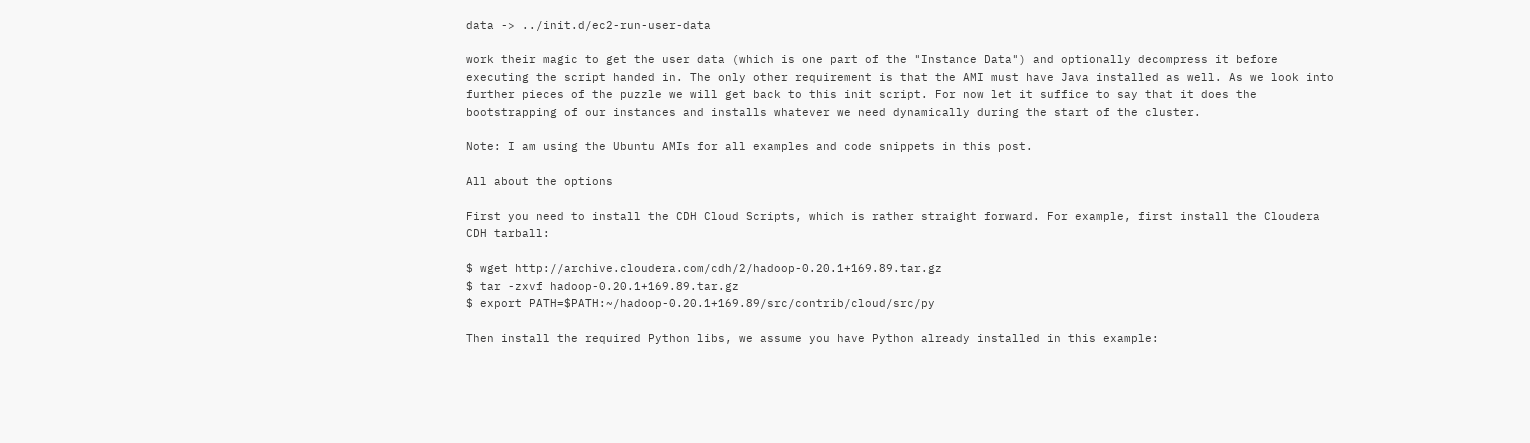data -> ../init.d/ec2-run-user-data

work their magic to get the user data (which is one part of the "Instance Data") and optionally decompress it before executing the script handed in. The only other requirement is that the AMI must have Java installed as well. As we look into further pieces of the puzzle we will get back to this init script. For now let it suffice to say that it does the bootstrapping of our instances and installs whatever we need dynamically during the start of the cluster.

Note: I am using the Ubuntu AMIs for all examples and code snippets in this post.

All about the options

First you need to install the CDH Cloud Scripts, which is rather straight forward. For example, first install the Cloudera CDH tarball:

$ wget http://archive.cloudera.com/cdh/2/hadoop-0.20.1+169.89.tar.gz
$ tar -zxvf hadoop-0.20.1+169.89.tar.gz
$ export PATH=$PATH:~/hadoop-0.20.1+169.89/src/contrib/cloud/src/py

Then install the required Python libs, we assume you have Python already installed in this example: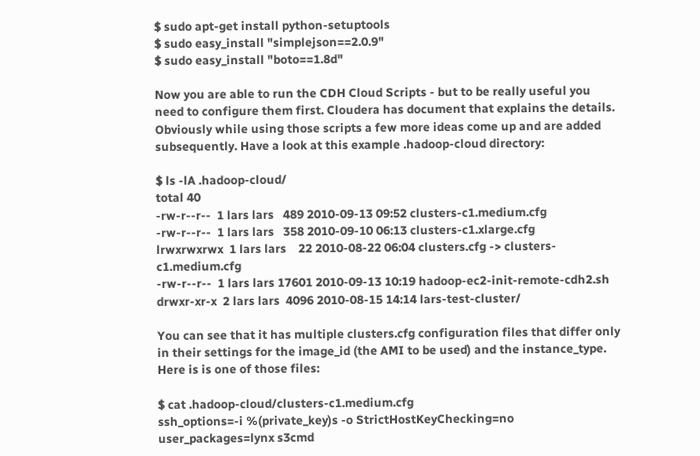$ sudo apt-get install python-setuptools
$ sudo easy_install "simplejson==2.0.9"
$ sudo easy_install "boto==1.8d"

Now you are able to run the CDH Cloud Scripts - but to be really useful you need to configure them first. Cloudera has document that explains the details. Obviously while using those scripts a few more ideas come up and are added subsequently. Have a look at this example .hadoop-cloud directory:

$ ls -lA .hadoop-cloud/
total 40
-rw-r--r--  1 lars lars   489 2010-09-13 09:52 clusters-c1.medium.cfg
-rw-r--r--  1 lars lars   358 2010-09-10 06:13 clusters-c1.xlarge.cfg
lrwxrwxrwx  1 lars lars    22 2010-08-22 06:04 clusters.cfg -> clusters-c1.medium.cfg
-rw-r--r--  1 lars lars 17601 2010-09-13 10:19 hadoop-ec2-init-remote-cdh2.sh
drwxr-xr-x  2 lars lars  4096 2010-08-15 14:14 lars-test-cluster/

You can see that it has multiple clusters.cfg configuration files that differ only in their settings for the image_id (the AMI to be used) and the instance_type. Here is is one of those files:

$ cat .hadoop-cloud/clusters-c1.medium.cfg
ssh_options=-i %(private_key)s -o StrictHostKeyChecking=no
user_packages=lynx s3cmd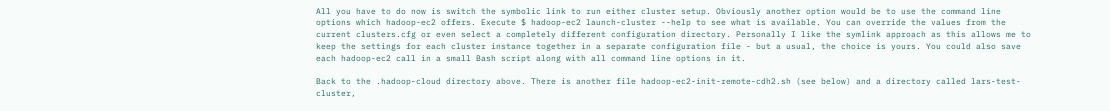All you have to do now is switch the symbolic link to run either cluster setup. Obviously another option would be to use the command line options which hadoop-ec2 offers. Execute $ hadoop-ec2 launch-cluster --help to see what is available. You can override the values from the current clusters.cfg or even select a completely different configuration directory. Personally I like the symlink approach as this allows me to keep the settings for each cluster instance together in a separate configuration file - but a usual, the choice is yours. You could also save each hadoop-ec2 call in a small Bash script along with all command line options in it.

Back to the .hadoop-cloud directory above. There is another file hadoop-ec2-init-remote-cdh2.sh (see below) and a directory called lars-test-cluster,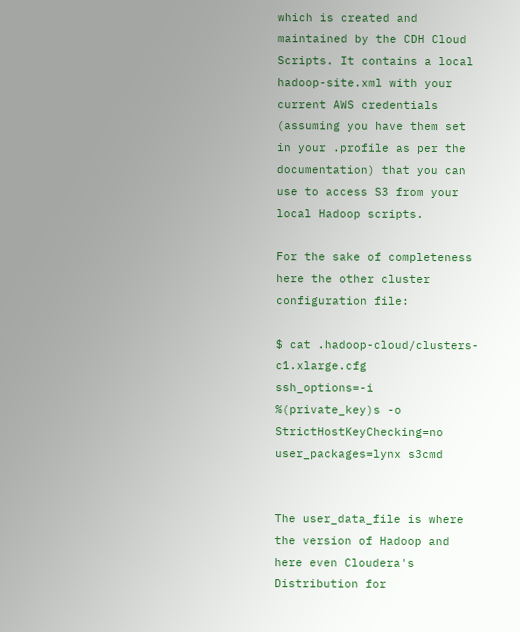which is created and maintained by the CDH Cloud Scripts. It contains a local hadoop-site.xml with your current AWS credentials (assuming you have them set in your .profile as per the documentation) that you can use to access S3 from your local Hadoop scripts.

For the sake of completeness here the other cluster configuration file:

$ cat .hadoop-cloud/clusters-c1.xlarge.cfg
ssh_options=-i %(private_key)s -o StrictHostKeyChecking=no
user_packages=lynx s3cmd


The user_data_file is where the version of Hadoop and here even Cloudera's Distribution for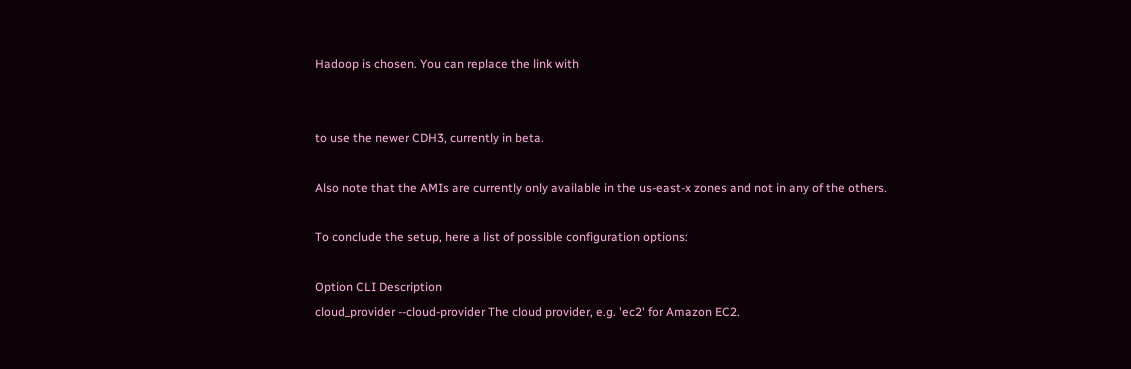Hadoop is chosen. You can replace the link with


to use the newer CDH3, currently in beta.

Also note that the AMIs are currently only available in the us-east-x zones and not in any of the others.

To conclude the setup, here a list of possible configuration options:

Option CLI Description
cloud_provider --cloud-provider The cloud provider, e.g. 'ec2' for Amazon EC2.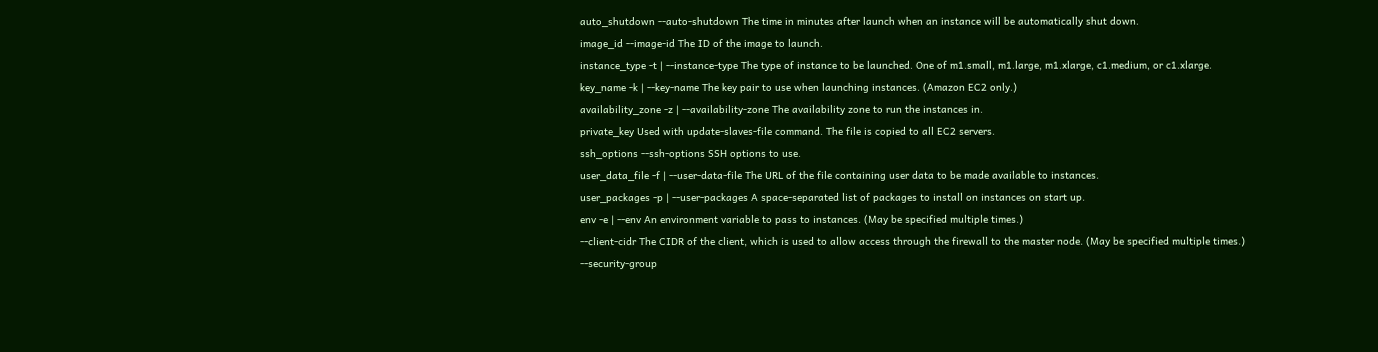auto_shutdown --auto-shutdown The time in minutes after launch when an instance will be automatically shut down.
image_id --image-id The ID of the image to launch.
instance_type -t | --instance-type The type of instance to be launched. One of m1.small, m1.large, m1.xlarge, c1.medium, or c1.xlarge.
key_name -k | --key-name The key pair to use when launching instances. (Amazon EC2 only.)
availability_zone -z | --availability-zone The availability zone to run the instances in.
private_key Used with update-slaves-file command. The file is copied to all EC2 servers.
ssh_options --ssh-options SSH options to use.
user_data_file -f | --user-data-file The URL of the file containing user data to be made available to instances.
user_packages -p | --user-packages A space-separated list of packages to install on instances on start up.
env -e | --env An environment variable to pass to instances. (May be specified multiple times.)
--client-cidr The CIDR of the client, which is used to allow access through the firewall to the master node. (May be specified multiple times.)
--security-group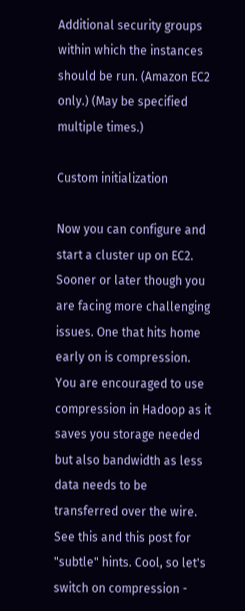Additional security groups within which the instances should be run. (Amazon EC2 only.) (May be specified multiple times.)

Custom initialization

Now you can configure and start a cluster up on EC2. Sooner or later though you are facing more challenging issues. One that hits home early on is compression. You are encouraged to use compression in Hadoop as it saves you storage needed but also bandwidth as less data needs to be transferred over the wire. See this and this post for "subtle" hints. Cool, so let's switch on compression -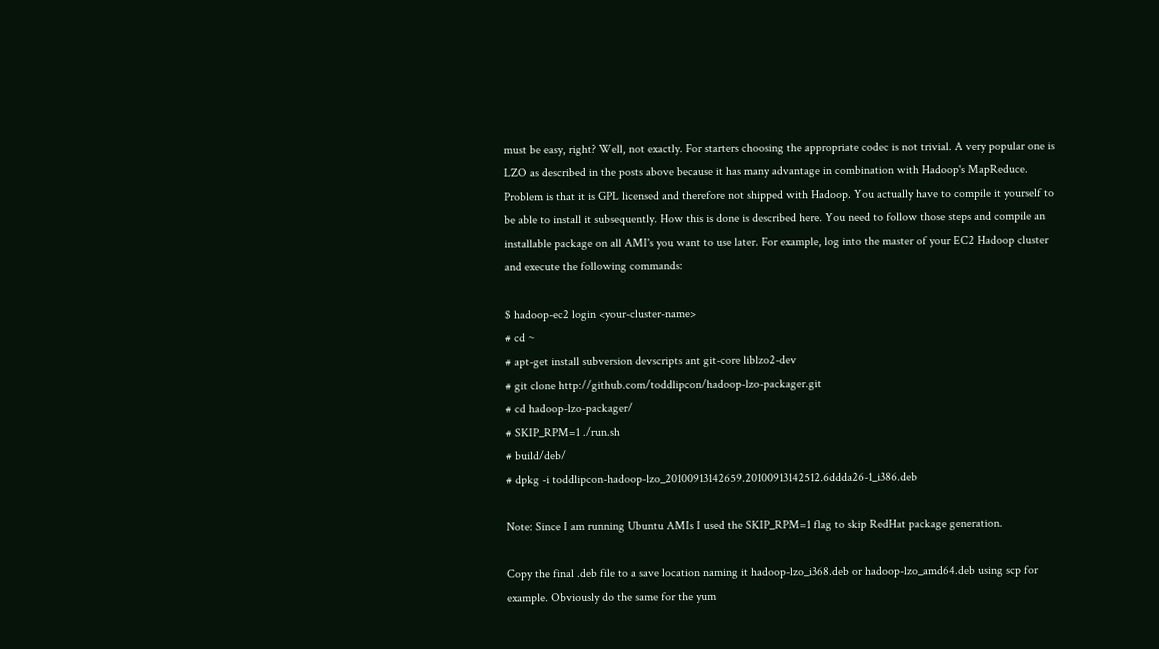must be easy, right? Well, not exactly. For starters choosing the appropriate codec is not trivial. A very popular one is LZO as described in the posts above because it has many advantage in combination with Hadoop's MapReduce. Problem is that it is GPL licensed and therefore not shipped with Hadoop. You actually have to compile it yourself to be able to install it subsequently. How this is done is described here. You need to follow those steps and compile an installable package on all AMI's you want to use later. For example, log into the master of your EC2 Hadoop cluster and execute the following commands:

$ hadoop-ec2 login <your-cluster-name>
# cd ~
# apt-get install subversion devscripts ant git-core liblzo2-dev
# git clone http://github.com/toddlipcon/hadoop-lzo-packager.git
# cd hadoop-lzo-packager/
# SKIP_RPM=1 ./run.sh
# build/deb/
# dpkg -i toddlipcon-hadoop-lzo_20100913142659.20100913142512.6ddda26-1_i386.deb

Note: Since I am running Ubuntu AMIs I used the SKIP_RPM=1 flag to skip RedHat package generation.

Copy the final .deb file to a save location naming it hadoop-lzo_i368.deb or hadoop-lzo_amd64.deb using scp for example. Obviously do the same for the yum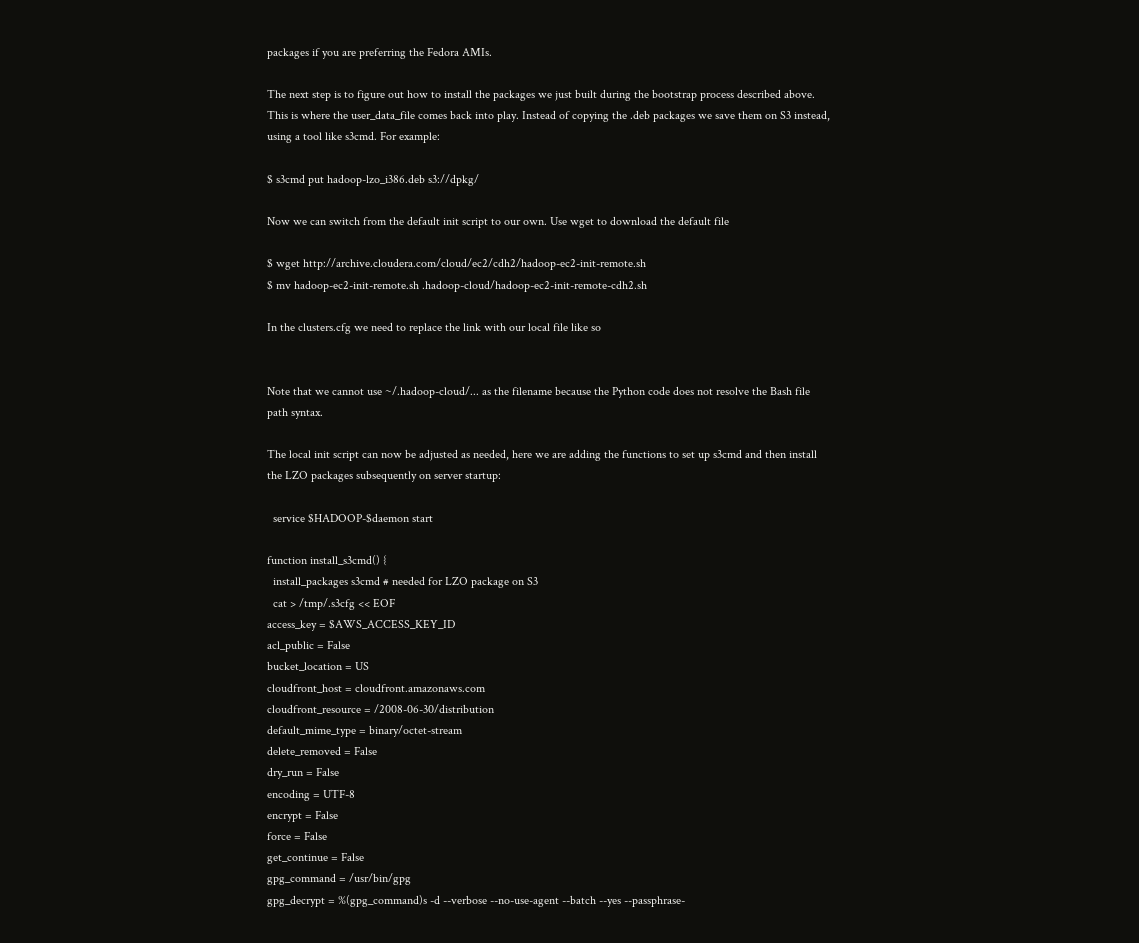packages if you are preferring the Fedora AMIs.

The next step is to figure out how to install the packages we just built during the bootstrap process described above. This is where the user_data_file comes back into play. Instead of copying the .deb packages we save them on S3 instead, using a tool like s3cmd. For example:

$ s3cmd put hadoop-lzo_i386.deb s3://dpkg/

Now we can switch from the default init script to our own. Use wget to download the default file

$ wget http://archive.cloudera.com/cloud/ec2/cdh2/hadoop-ec2-init-remote.sh
$ mv hadoop-ec2-init-remote.sh .hadoop-cloud/hadoop-ec2-init-remote-cdh2.sh

In the clusters.cfg we need to replace the link with our local file like so


Note that we cannot use ~/.hadoop-cloud/... as the filename because the Python code does not resolve the Bash file path syntax.

The local init script can now be adjusted as needed, here we are adding the functions to set up s3cmd and then install the LZO packages subsequently on server startup:

  service $HADOOP-$daemon start

function install_s3cmd() {
  install_packages s3cmd # needed for LZO package on S3
  cat > /tmp/.s3cfg << EOF
access_key = $AWS_ACCESS_KEY_ID
acl_public = False
bucket_location = US
cloudfront_host = cloudfront.amazonaws.com
cloudfront_resource = /2008-06-30/distribution
default_mime_type = binary/octet-stream
delete_removed = False
dry_run = False
encoding = UTF-8
encrypt = False
force = False
get_continue = False
gpg_command = /usr/bin/gpg
gpg_decrypt = %(gpg_command)s -d --verbose --no-use-agent --batch --yes --passphrase-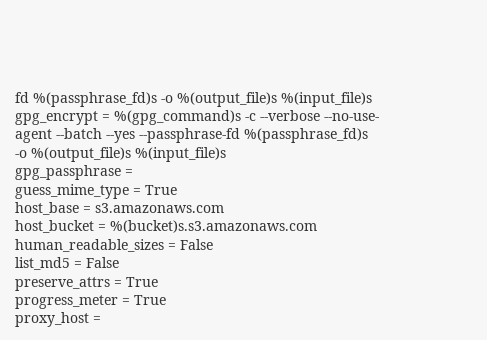fd %(passphrase_fd)s -o %(output_file)s %(input_file)s
gpg_encrypt = %(gpg_command)s -c --verbose --no-use-agent --batch --yes --passphrase-fd %(passphrase_fd)s -o %(output_file)s %(input_file)s
gpg_passphrase =
guess_mime_type = True
host_base = s3.amazonaws.com
host_bucket = %(bucket)s.s3.amazonaws.com
human_readable_sizes = False
list_md5 = False
preserve_attrs = True
progress_meter = True
proxy_host =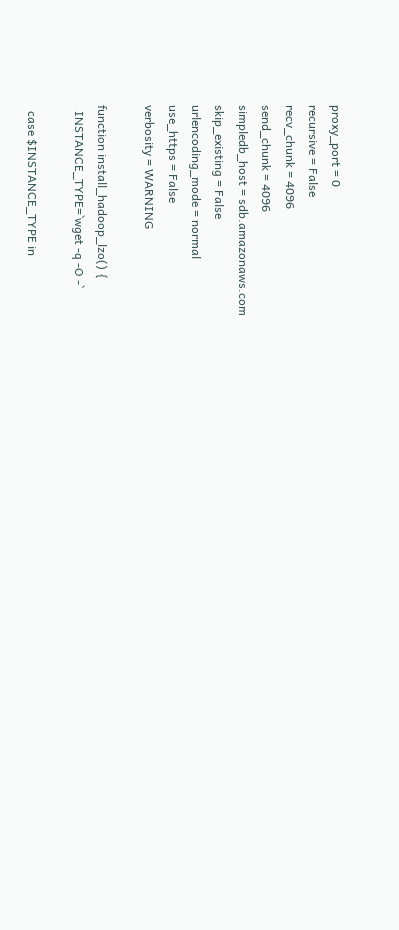proxy_port = 0
recursive = False
recv_chunk = 4096
send_chunk = 4096
simpledb_host = sdb.amazonaws.com
skip_existing = False
urlencoding_mode = normal
use_https = False
verbosity = WARNING

function install_hadoop_lzo() {
  INSTANCE_TYPE=`wget -q -O -`

  case $INSTANCE_TYPE in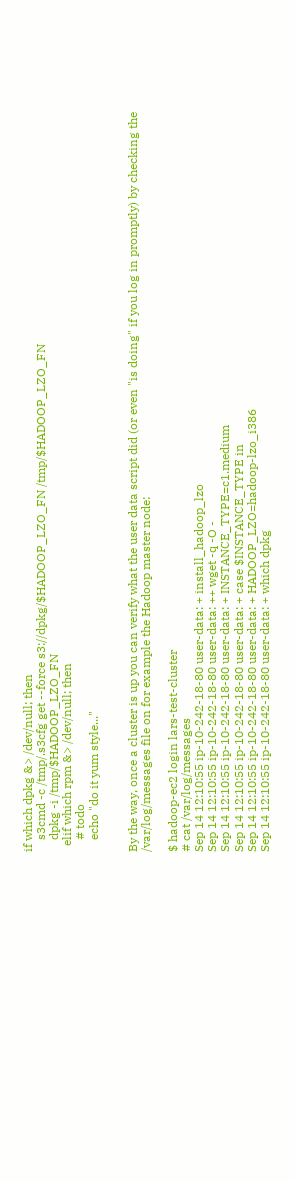if which dpkg &> /dev/null; then
    s3cmd -c /tmp/.s3cfg get --force s3://dpkg/$HADOOP_LZO_FN /tmp/$HADOOP_LZO_FN
    dpkg -i /tmp/$HADOOP_LZO_FN
  elif which rpm &> /dev/null; then
    # todo
    echo "do it yum style..."


By the way, once a cluster is up you can verify what the user data script did (or even "is doing" if you log in promptly) by checking the /var/log/messages file on for example the Hadoop master node:

$ hadoop-ec2 login lars-test-cluster
# cat /var/log/messages
Sep 14 12:10:55 ip-10-242-18-80 user-data: + install_hadoop_lzo
Sep 14 12:10:55 ip-10-242-18-80 user-data: ++ wget -q -O -
Sep 14 12:10:55 ip-10-242-18-80 user-data: + INSTANCE_TYPE=c1.medium
Sep 14 12:10:55 ip-10-242-18-80 user-data: + case $INSTANCE_TYPE in
Sep 14 12:10:55 ip-10-242-18-80 user-data: + HADOOP_LZO=hadoop-lzo_i386
Sep 14 12:10:55 ip-10-242-18-80 user-data: + which dpkg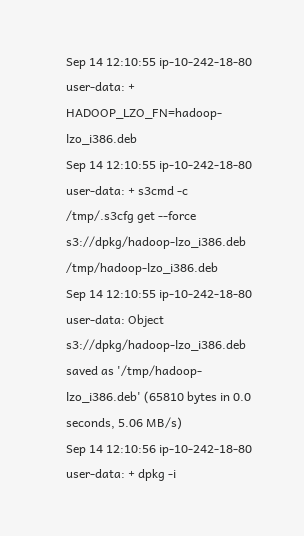Sep 14 12:10:55 ip-10-242-18-80 user-data: + HADOOP_LZO_FN=hadoop-lzo_i386.deb
Sep 14 12:10:55 ip-10-242-18-80 user-data: + s3cmd -c /tmp/.s3cfg get --force s3://dpkg/hadoop-lzo_i386.deb /tmp/hadoop-lzo_i386.deb
Sep 14 12:10:55 ip-10-242-18-80 user-data: Object s3://dpkg/hadoop-lzo_i386.deb saved as '/tmp/hadoop-lzo_i386.deb' (65810 bytes in 0.0 seconds, 5.06 MB/s)
Sep 14 12:10:56 ip-10-242-18-80 user-data: + dpkg -i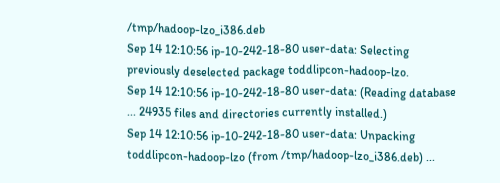/tmp/hadoop-lzo_i386.deb
Sep 14 12:10:56 ip-10-242-18-80 user-data: Selecting previously deselected package toddlipcon-hadoop-lzo.
Sep 14 12:10:56 ip-10-242-18-80 user-data: (Reading database ... 24935 files and directories currently installed.)
Sep 14 12:10:56 ip-10-242-18-80 user-data: Unpacking toddlipcon-hadoop-lzo (from /tmp/hadoop-lzo_i386.deb) ...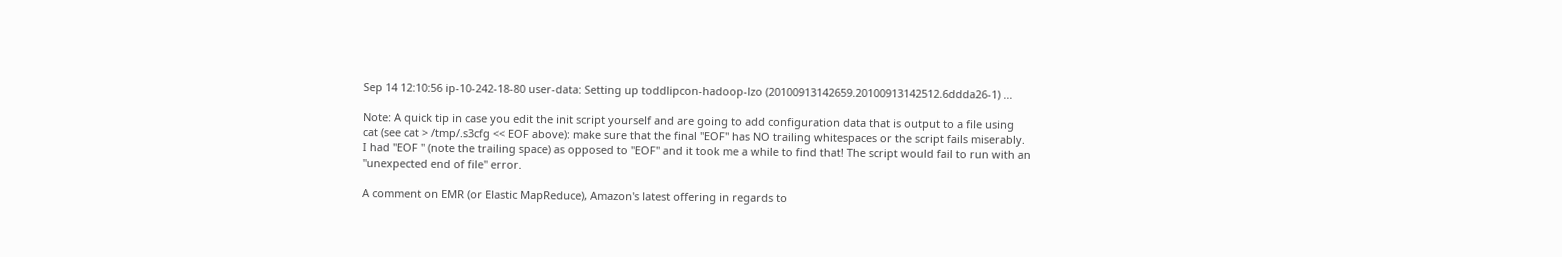Sep 14 12:10:56 ip-10-242-18-80 user-data: Setting up toddlipcon-hadoop-lzo (20100913142659.20100913142512.6ddda26-1) ...

Note: A quick tip in case you edit the init script yourself and are going to add configuration data that is output to a file using cat (see cat > /tmp/.s3cfg << EOF above): make sure that the final "EOF" has NO trailing whitespaces or the script fails miserably. I had "EOF " (note the trailing space) as opposed to "EOF" and it took me a while to find that! The script would fail to run with an "unexpected end of file" error.

A comment on EMR (or Elastic MapReduce), Amazon's latest offering in regards to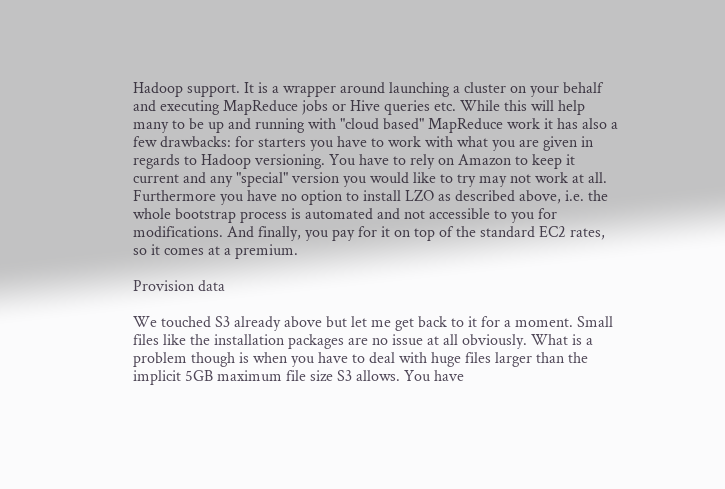Hadoop support. It is a wrapper around launching a cluster on your behalf and executing MapReduce jobs or Hive queries etc. While this will help many to be up and running with "cloud based" MapReduce work it has also a few drawbacks: for starters you have to work with what you are given in regards to Hadoop versioning. You have to rely on Amazon to keep it current and any "special" version you would like to try may not work at all. Furthermore you have no option to install LZO as described above, i.e. the whole bootstrap process is automated and not accessible to you for modifications. And finally, you pay for it on top of the standard EC2 rates, so it comes at a premium.

Provision data

We touched S3 already above but let me get back to it for a moment. Small files like the installation packages are no issue at all obviously. What is a problem though is when you have to deal with huge files larger than the implicit 5GB maximum file size S3 allows. You have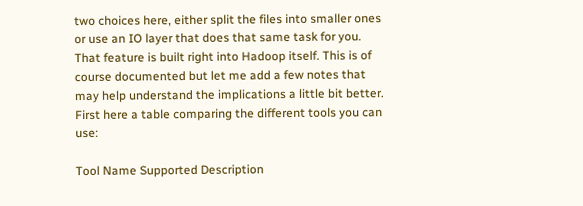two choices here, either split the files into smaller ones or use an IO layer that does that same task for you. That feature is built right into Hadoop itself. This is of course documented but let me add a few notes that may help understand the implications a little bit better. First here a table comparing the different tools you can use:

Tool Name Supported Description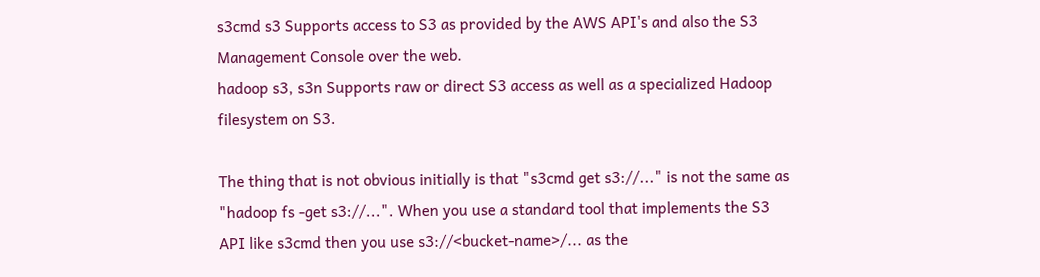s3cmd s3 Supports access to S3 as provided by the AWS API's and also the S3 Management Console over the web.
hadoop s3, s3n Supports raw or direct S3 access as well as a specialized Hadoop filesystem on S3.

The thing that is not obvious initially is that "s3cmd get s3://..." is not the same as "hadoop fs -get s3://...". When you use a standard tool that implements the S3 API like s3cmd then you use s3://<bucket-name>/... as the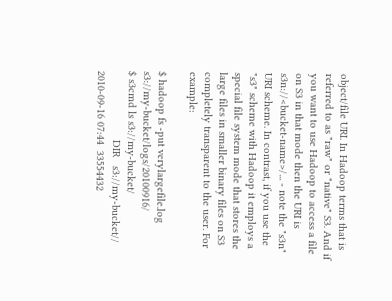object/file URI. In Hadoop terms that is referred to as "raw" or "native" S3. And if you want to use Hadoop to access a file on S3 in that mode then the URI is s3n://<bucket-name>/... - note the "s3n" URI scheme. In contrast, if you use the "s3" scheme with Hadoop it employs a special file system mode that stores the large files in smaller binary files on S3 completely transparent to the user. For example:

$ hadoop fs -put verylargefile.log s3://my-bucket/logs/20100916/
$ s3cmd ls s3://my-bucket/
                       DIR   s3://my-bucket//
2010-09-16 07:44  33554432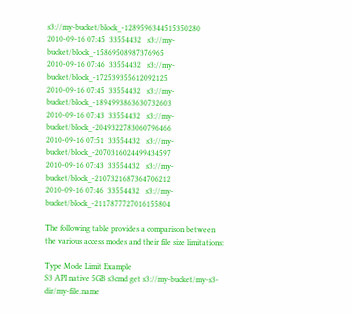s3://my-bucket/block_-1289596344515350280
2010-09-16 07:45  33554432   s3://my-bucket/block_-15869508987376965
2010-09-16 07:46  33554432   s3://my-bucket/block_-172539355612092125
2010-09-16 07:45  33554432   s3://my-bucket/block_-1894993863630732603
2010-09-16 07:43  33554432   s3://my-bucket/block_-2049322783060796466
2010-09-16 07:51  33554432   s3://my-bucket/block_-2070316024499434597
2010-09-16 07:43  33554432   s3://my-bucket/block_-2107321687364706212
2010-09-16 07:46  33554432   s3://my-bucket/block_-2117877727016155804

The following table provides a comparison between the various access modes and their file size limitations:

Type Mode Limit Example
S3 API native 5GB s3cmd get s3://my-bucket/my-s3-dir/my-file.name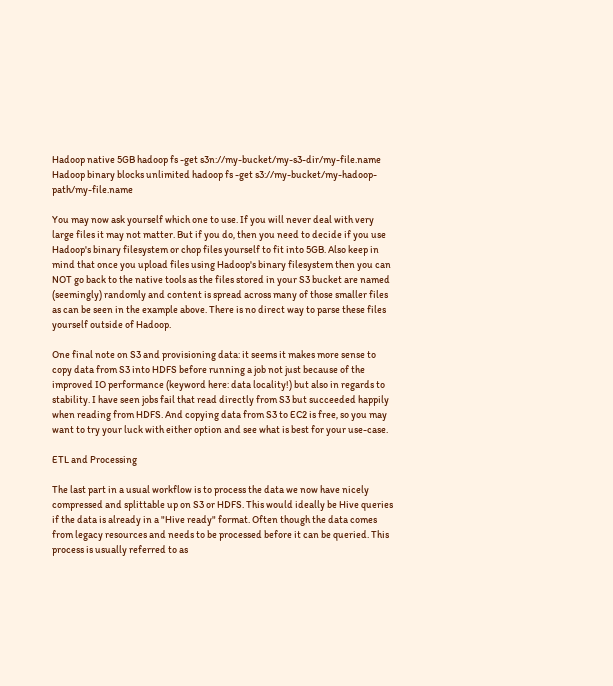Hadoop native 5GB hadoop fs -get s3n://my-bucket/my-s3-dir/my-file.name
Hadoop binary blocks unlimited hadoop fs -get s3://my-bucket/my-hadoop-path/my-file.name

You may now ask yourself which one to use. If you will never deal with very large files it may not matter. But if you do, then you need to decide if you use Hadoop's binary filesystem or chop files yourself to fit into 5GB. Also keep in mind that once you upload files using Hadoop's binary filesystem then you can NOT go back to the native tools as the files stored in your S3 bucket are named (seemingly) randomly and content is spread across many of those smaller files as can be seen in the example above. There is no direct way to parse these files yourself outside of Hadoop.

One final note on S3 and provisioning data: it seems it makes more sense to copy data from S3 into HDFS before running a job not just because of the improved IO performance (keyword here: data locality!) but also in regards to stability. I have seen jobs fail that read directly from S3 but succeeded happily when reading from HDFS. And copying data from S3 to EC2 is free, so you may want to try your luck with either option and see what is best for your use-case.

ETL and Processing

The last part in a usual workflow is to process the data we now have nicely compressed and splittable up on S3 or HDFS. This would ideally be Hive queries if the data is already in a "Hive ready" format. Often though the data comes from legacy resources and needs to be processed before it can be queried. This process is usually referred to as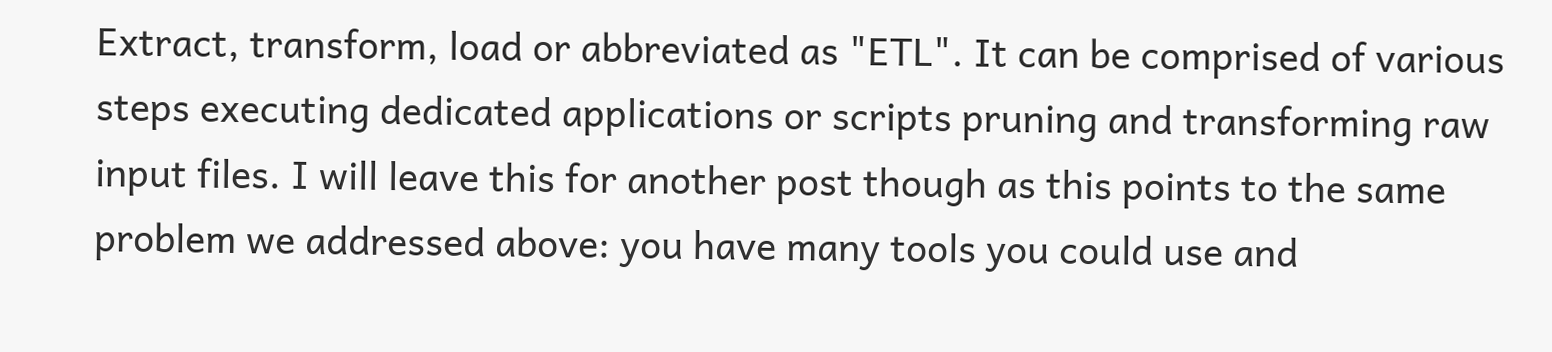Extract, transform, load or abbreviated as "ETL". It can be comprised of various steps executing dedicated applications or scripts pruning and transforming raw input files. I will leave this for another post though as this points to the same problem we addressed above: you have many tools you could use and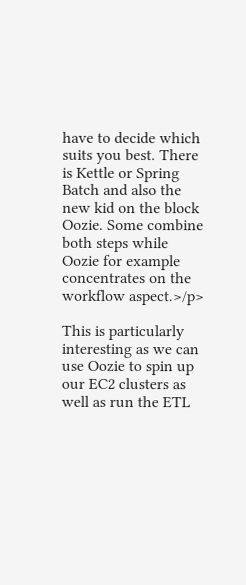have to decide which suits you best. There is Kettle or Spring Batch and also the new kid on the block Oozie. Some combine both steps while Oozie for example concentrates on the workflow aspect.>/p>

This is particularly interesting as we can use Oozie to spin up our EC2 clusters as well as run the ETL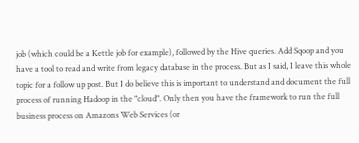job (which could be a Kettle job for example), followed by the Hive queries. Add Sqoop and you have a tool to read and write from legacy database in the process. But as I said, I leave this whole topic for a follow up post. But I do believe this is important to understand and document the full process of running Hadoop in the "cloud". Only then you have the framework to run the full business process on Amazons Web Services (or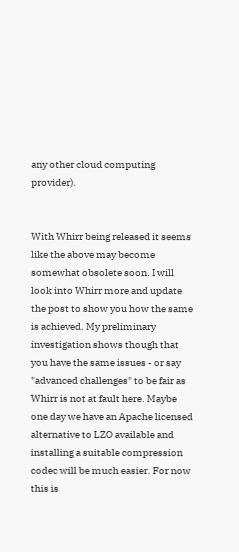any other cloud computing provider).


With Whirr being released it seems like the above may become somewhat obsolete soon. I will look into Whirr more and update the post to show you how the same is achieved. My preliminary investigation shows though that you have the same issues - or say "advanced challenges" to be fair as Whirr is not at fault here. Maybe one day we have an Apache licensed alternative to LZO available and installing a suitable compression codec will be much easier. For now this is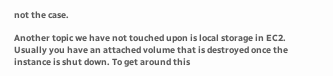not the case.

Another topic we have not touched upon is local storage in EC2. Usually you have an attached volume that is destroyed once the instance is shut down. To get around this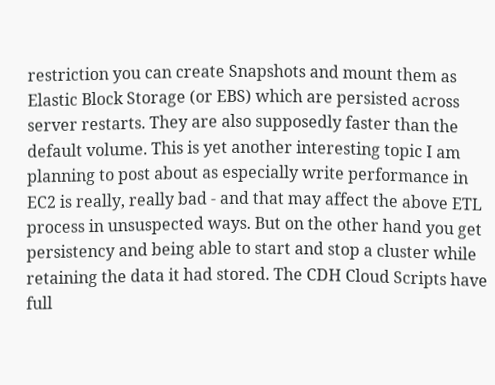restriction you can create Snapshots and mount them as Elastic Block Storage (or EBS) which are persisted across server restarts. They are also supposedly faster than the default volume. This is yet another interesting topic I am planning to post about as especially write performance in EC2 is really, really bad - and that may affect the above ETL process in unsuspected ways. But on the other hand you get persistency and being able to start and stop a cluster while retaining the data it had stored. The CDH Cloud Scripts have full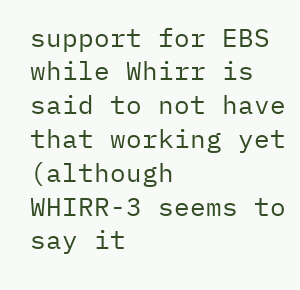support for EBS while Whirr is said to not have that working yet (although WHIRR-3 seems to say it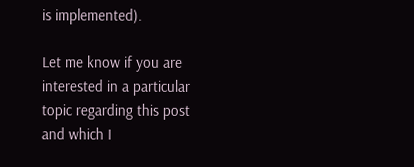is implemented).

Let me know if you are interested in a particular topic regarding this post and which I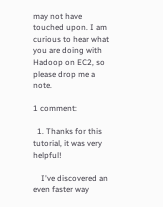may not have touched upon. I am curious to hear what you are doing with Hadoop on EC2, so please drop me a note.

1 comment:

  1. Thanks for this tutorial, it was very helpful!

    I've discovered an even faster way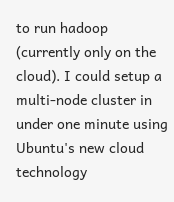to run hadoop (currently only on the cloud). I could setup a multi-node cluster in under one minute using Ubuntu's new cloud technology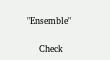"Ensemble"

    Check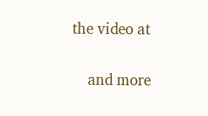the video at

    and more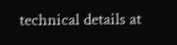technical details at